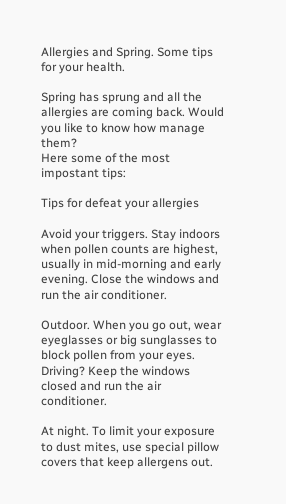Allergies and Spring. Some tips for your health.

Spring has sprung and all the allergies are coming back. Would you like to know how manage them?
Here some of the most impostant tips:

Tips for defeat your allergies

Avoid your triggers. Stay indoors when pollen counts are highest, usually in mid-morning and early evening. Close the windows and run the air conditioner.

Outdoor. When you go out, wear eyeglasses or big sunglasses to block pollen from your eyes. Driving? Keep the windows closed and run the air conditioner.

At night. To limit your exposure to dust mites, use special pillow covers that keep allergens out.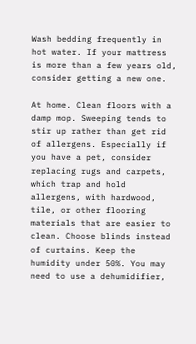Wash bedding frequently in hot water. If your mattress is more than a few years old, consider getting a new one.

At home. Clean floors with a damp mop. Sweeping tends to stir up rather than get rid of allergens. Especially if you have a pet, consider replacing rugs and carpets, which trap and hold allergens, with hardwood, tile, or other flooring materials that are easier to clean. Choose blinds instead of curtains. Keep the humidity under 50%. You may need to use a dehumidifier,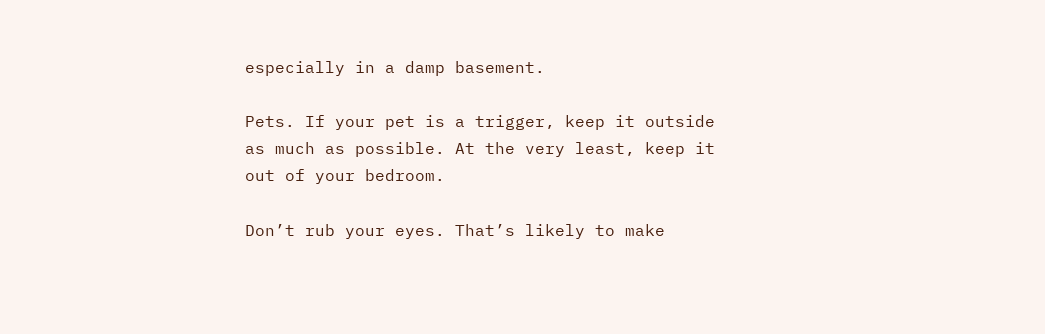especially in a damp basement.

Pets. If your pet is a trigger, keep it outside as much as possible. At the very least, keep it out of your bedroom.

Don’t rub your eyes. That’s likely to make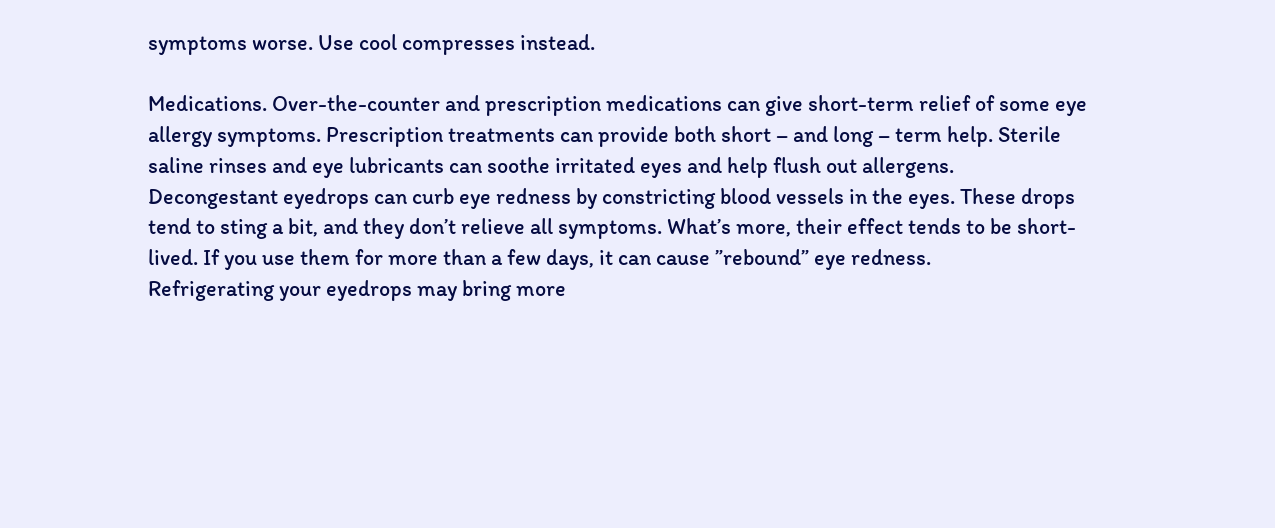symptoms worse. Use cool compresses instead.

Medications. Over-the-counter and prescription medications can give short-term relief of some eye allergy symptoms. Prescription treatments can provide both short – and long – term help. Sterile saline rinses and eye lubricants can soothe irritated eyes and help flush out allergens.
Decongestant eyedrops can curb eye redness by constricting blood vessels in the eyes. These drops tend to sting a bit, and they don’t relieve all symptoms. What’s more, their effect tends to be short-lived. If you use them for more than a few days, it can cause ”rebound” eye redness.
Refrigerating your eyedrops may bring more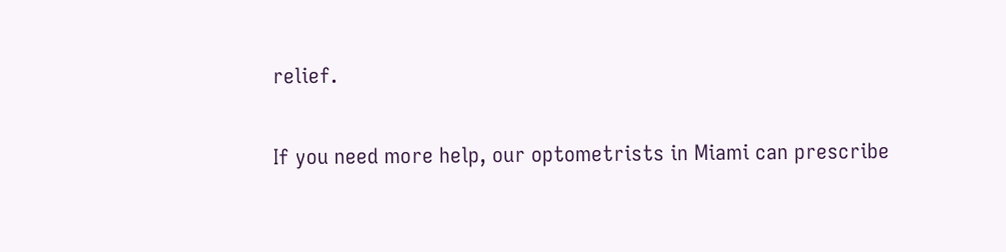relief.


If you need more help, our optometrists in Miami can prescribe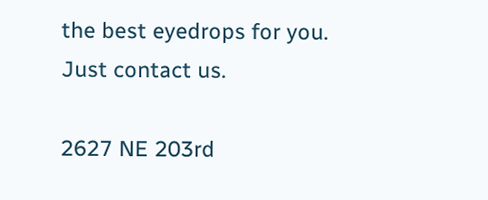the best eyedrops for you.
Just contact us.

2627 NE 203rd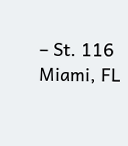– St. 116 Miami, FL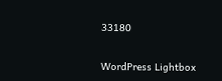33180


WordPress Lightbox